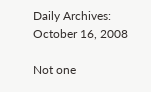Daily Archives: October 16, 2008

Not one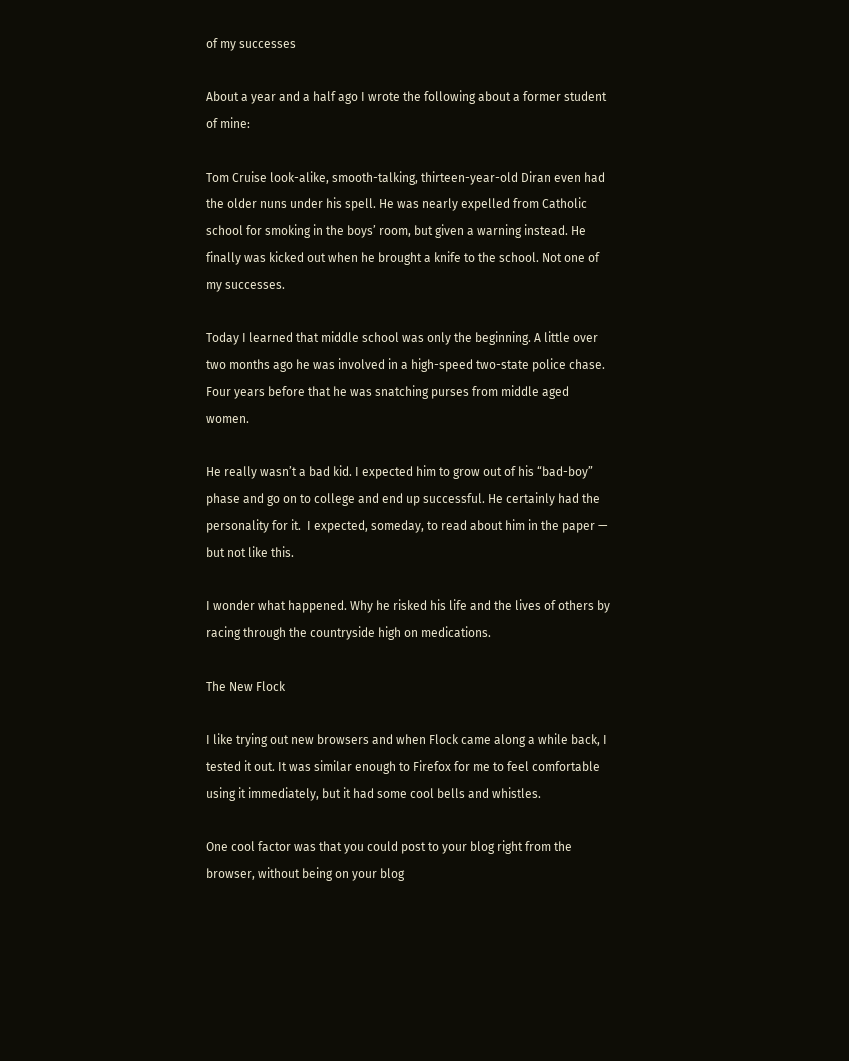of my successes

About a year and a half ago I wrote the following about a former student of mine:

Tom Cruise look-alike, smooth-talking, thirteen-year-old Diran even had the older nuns under his spell. He was nearly expelled from Catholic school for smoking in the boys’ room, but given a warning instead. He finally was kicked out when he brought a knife to the school. Not one of my successes.

Today I learned that middle school was only the beginning. A little over two months ago he was involved in a high-speed two-state police chase.  Four years before that he was snatching purses from middle aged women.

He really wasn’t a bad kid. I expected him to grow out of his “bad-boy” phase and go on to college and end up successful. He certainly had the personality for it.  I expected, someday, to read about him in the paper — but not like this.

I wonder what happened. Why he risked his life and the lives of others by racing through the countryside high on medications.

The New Flock

I like trying out new browsers and when Flock came along a while back, I tested it out. It was similar enough to Firefox for me to feel comfortable using it immediately, but it had some cool bells and whistles.

One cool factor was that you could post to your blog right from the browser, without being on your blog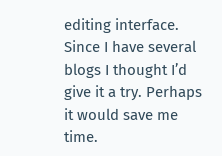editing interface. Since I have several blogs I thought I’d give it a try. Perhaps it would save me time.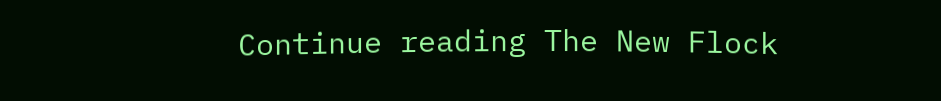Continue reading The New Flock